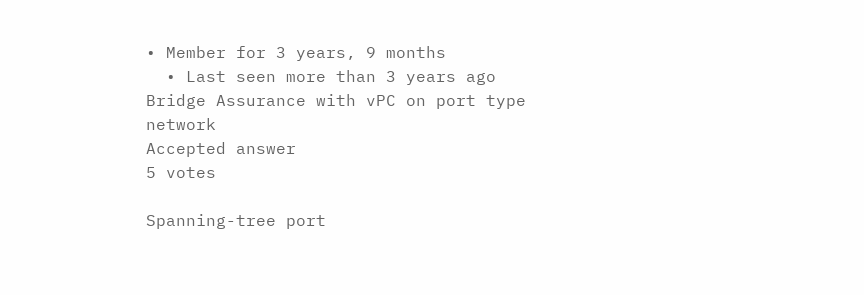• Member for 3 years, 9 months
  • Last seen more than 3 years ago
Bridge Assurance with vPC on port type network
Accepted answer
5 votes

Spanning-tree port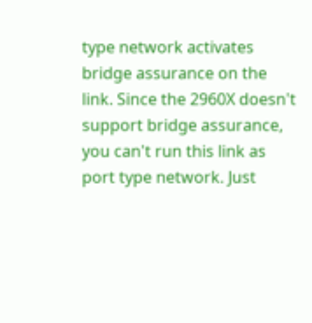type network activates bridge assurance on the link. Since the 2960X doesn't support bridge assurance, you can't run this link as port type network. Just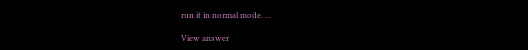run it in normal mode. ...

View answer